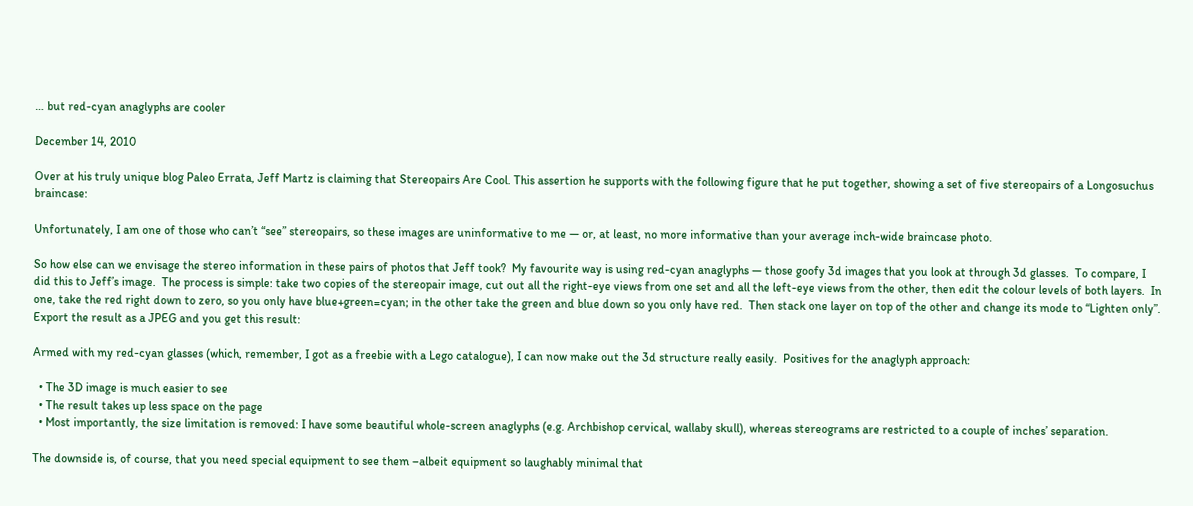… but red-cyan anaglyphs are cooler

December 14, 2010

Over at his truly unique blog Paleo Errata, Jeff Martz is claiming that Stereopairs Are Cool. This assertion he supports with the following figure that he put together, showing a set of five stereopairs of a Longosuchus braincase:

Unfortunately, I am one of those who can’t “see” stereopairs, so these images are uninformative to me — or, at least, no more informative than your average inch-wide braincase photo.

So how else can we envisage the stereo information in these pairs of photos that Jeff took?  My favourite way is using red-cyan anaglyphs — those goofy 3d images that you look at through 3d glasses.  To compare, I did this to Jeff’s image.  The process is simple: take two copies of the stereopair image, cut out all the right-eye views from one set and all the left-eye views from the other, then edit the colour levels of both layers.  In one, take the red right down to zero, so you only have blue+green=cyan; in the other take the green and blue down so you only have red.  Then stack one layer on top of the other and change its mode to “Lighten only”.  Export the result as a JPEG and you get this result:

Armed with my red-cyan glasses (which, remember, I got as a freebie with a Lego catalogue), I can now make out the 3d structure really easily.  Positives for the anaglyph approach:

  • The 3D image is much easier to see
  • The result takes up less space on the page
  • Most importantly, the size limitation is removed: I have some beautiful whole-screen anaglyphs (e.g. Archbishop cervical, wallaby skull), whereas stereograms are restricted to a couple of inches’ separation.

The downside is, of course, that you need special equipment to see them –albeit equipment so laughably minimal that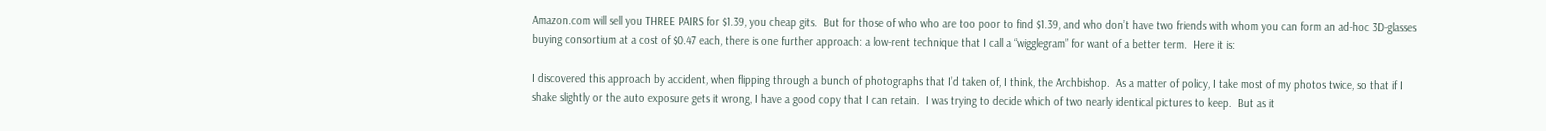Amazon.com will sell you THREE PAIRS for $1.39, you cheap gits.  But for those of who who are too poor to find $1.39, and who don’t have two friends with whom you can form an ad-hoc 3D-glasses buying consortium at a cost of $0.47 each, there is one further approach: a low-rent technique that I call a “wigglegram” for want of a better term.  Here it is:

I discovered this approach by accident, when flipping through a bunch of photographs that I’d taken of, I think, the Archbishop.  As a matter of policy, I take most of my photos twice, so that if I shake slightly or the auto exposure gets it wrong, I have a good copy that I can retain.  I was trying to decide which of two nearly identical pictures to keep.  But as it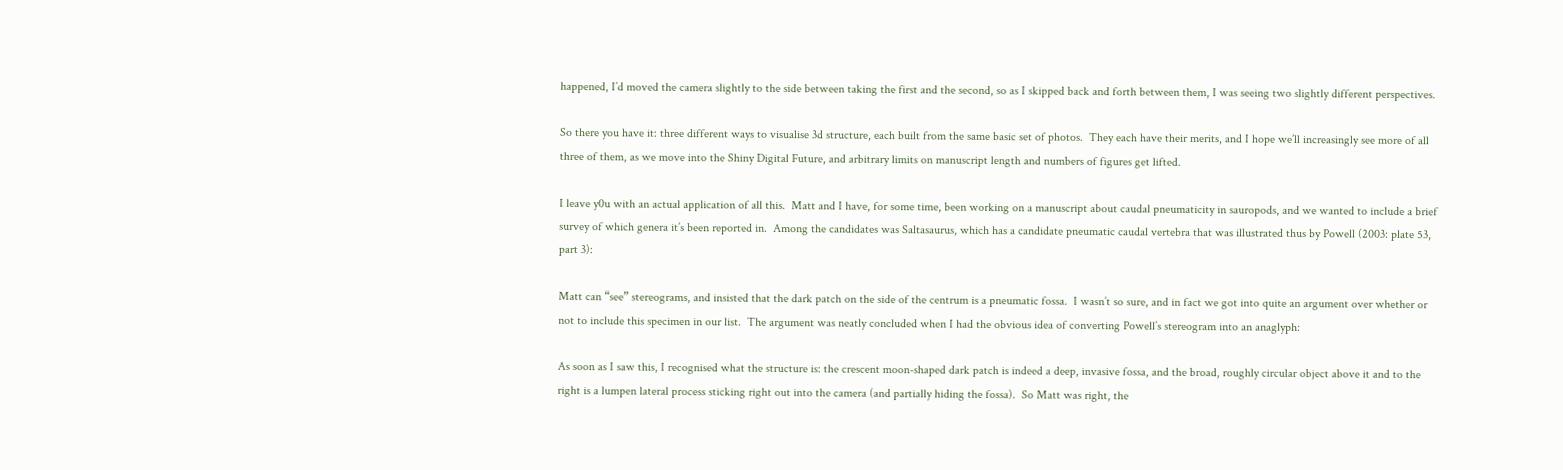happened, I’d moved the camera slightly to the side between taking the first and the second, so as I skipped back and forth between them, I was seeing two slightly different perspectives.

So there you have it: three different ways to visualise 3d structure, each built from the same basic set of photos.  They each have their merits, and I hope we’ll increasingly see more of all three of them, as we move into the Shiny Digital Future, and arbitrary limits on manuscript length and numbers of figures get lifted.

I leave y0u with an actual application of all this.  Matt and I have, for some time, been working on a manuscript about caudal pneumaticity in sauropods, and we wanted to include a brief survey of which genera it’s been reported in.  Among the candidates was Saltasaurus, which has a candidate pneumatic caudal vertebra that was illustrated thus by Powell (2003: plate 53, part 3):

Matt can “see” stereograms, and insisted that the dark patch on the side of the centrum is a pneumatic fossa.  I wasn’t so sure, and in fact we got into quite an argument over whether or not to include this specimen in our list.  The argument was neatly concluded when I had the obvious idea of converting Powell’s stereogram into an anaglyph:

As soon as I saw this, I recognised what the structure is: the crescent moon-shaped dark patch is indeed a deep, invasive fossa, and the broad, roughly circular object above it and to the right is a lumpen lateral process sticking right out into the camera (and partially hiding the fossa).  So Matt was right, the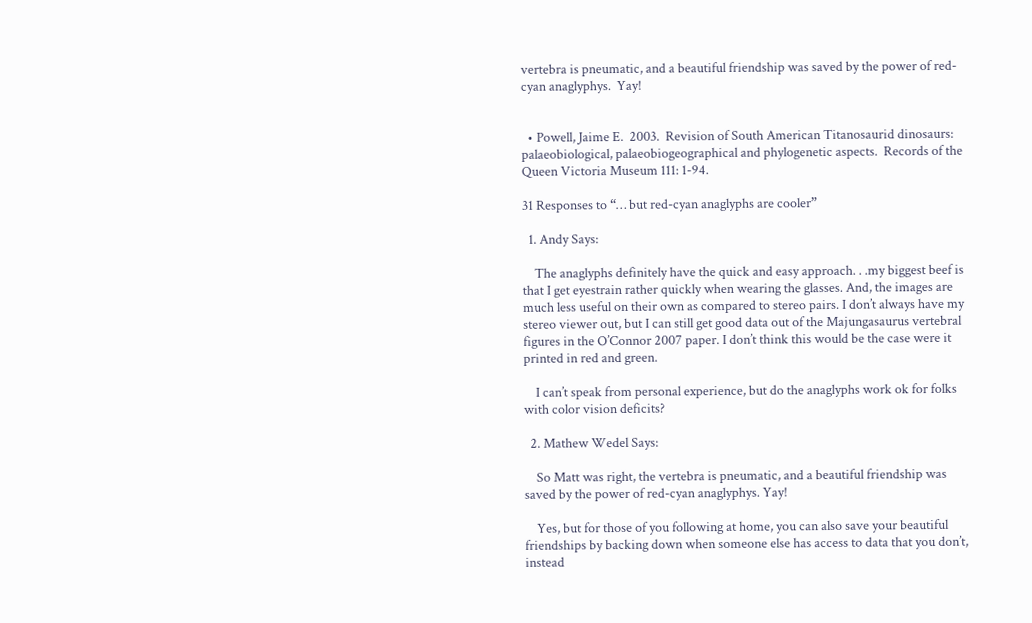vertebra is pneumatic, and a beautiful friendship was saved by the power of red-cyan anaglyphys.  Yay!


  • Powell, Jaime E.  2003.  Revision of South American Titanosaurid dinosaurs: palaeobiological, palaeobiogeographical and phylogenetic aspects.  Records of the Queen Victoria Museum 111: 1-94.

31 Responses to “… but red-cyan anaglyphs are cooler”

  1. Andy Says:

    The anaglyphs definitely have the quick and easy approach. . .my biggest beef is that I get eyestrain rather quickly when wearing the glasses. And, the images are much less useful on their own as compared to stereo pairs. I don’t always have my stereo viewer out, but I can still get good data out of the Majungasaurus vertebral figures in the O’Connor 2007 paper. I don’t think this would be the case were it printed in red and green.

    I can’t speak from personal experience, but do the anaglyphs work ok for folks with color vision deficits?

  2. Mathew Wedel Says:

    So Matt was right, the vertebra is pneumatic, and a beautiful friendship was saved by the power of red-cyan anaglyphys. Yay!

    Yes, but for those of you following at home, you can also save your beautiful friendships by backing down when someone else has access to data that you don’t, instead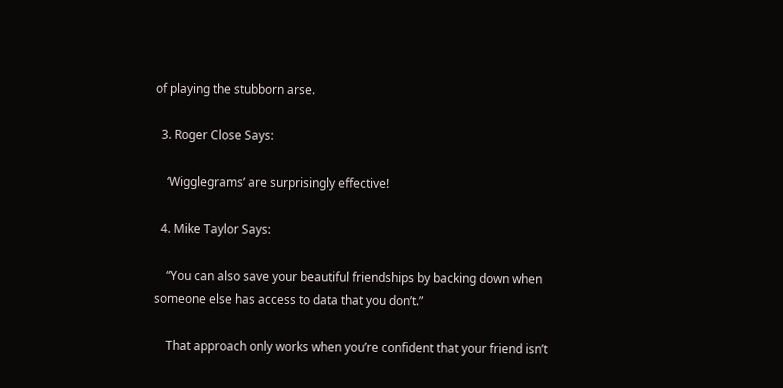of playing the stubborn arse.

  3. Roger Close Says:

    ‘Wigglegrams’ are surprisingly effective!

  4. Mike Taylor Says:

    “You can also save your beautiful friendships by backing down when someone else has access to data that you don’t.”

    That approach only works when you’re confident that your friend isn’t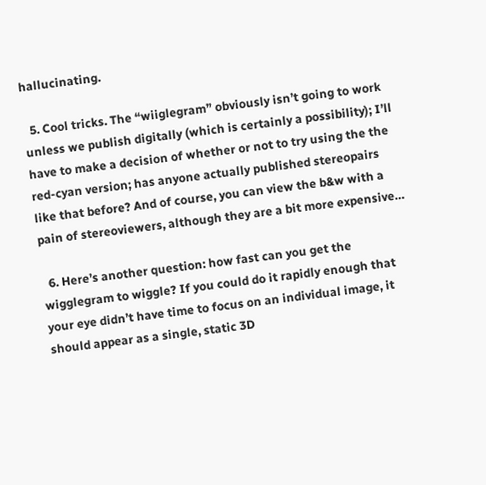hallucinating.

  5. Cool tricks. The “wiiglegram” obviously isn’t going to work unless we publish digitally (which is certainly a possibility); I’ll have to make a decision of whether or not to try using the the red-cyan version; has anyone actually published stereopairs like that before? And of course, you can view the b&w with a pain of stereoviewers, although they are a bit more expensive…

  6. Here’s another question: how fast can you get the wigglegram to wiggle? If you could do it rapidly enough that your eye didn’t have time to focus on an individual image, it should appear as a single, static 3D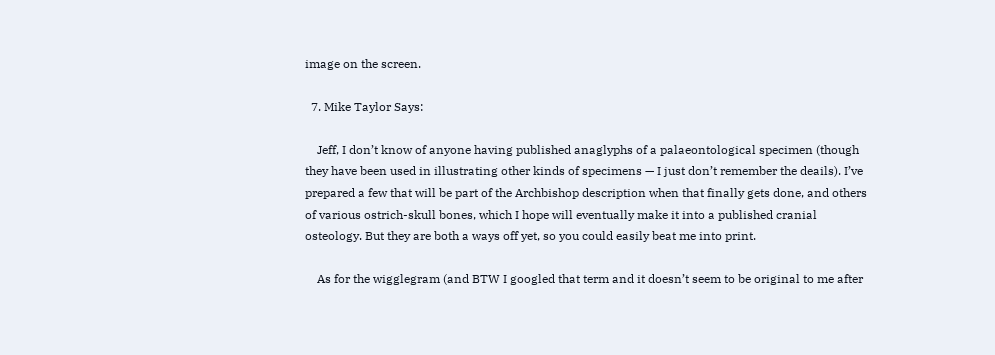image on the screen.

  7. Mike Taylor Says:

    Jeff, I don’t know of anyone having published anaglyphs of a palaeontological specimen (though they have been used in illustrating other kinds of specimens — I just don’t remember the deails). I’ve prepared a few that will be part of the Archbishop description when that finally gets done, and others of various ostrich-skull bones, which I hope will eventually make it into a published cranial osteology. But they are both a ways off yet, so you could easily beat me into print.

    As for the wigglegram (and BTW I googled that term and it doesn’t seem to be original to me after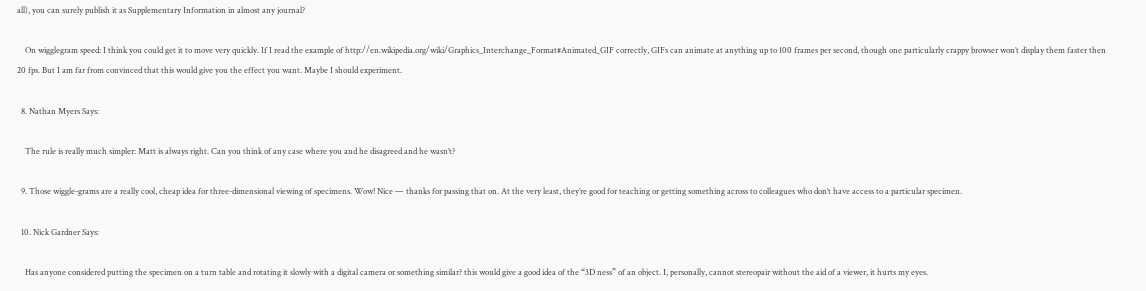all), you can surely publish it as Supplementary Information in almost any journal?

    On wigglegram speed: I think you could get it to move very quickly. If I read the example of http://en.wikipedia.org/wiki/Graphics_Interchange_Format#Animated_GIF correctly, GIFs can animate at anything up to 100 frames per second, though one particularly crappy browser won’t display them faster then 20 fps. But I am far from convinced that this would give you the effect you want. Maybe I should experiment.

  8. Nathan Myers Says:

    The rule is really much simpler: Matt is always right. Can you think of any case where you and he disagreed and he wasn’t?

  9. Those wiggle-grams are a really cool, cheap idea for three-dimensional viewing of specimens. Wow! Nice — thanks for passing that on. At the very least, they’re good for teaching or getting something across to colleagues who don’t have access to a particular specimen.

  10. Nick Gardner Says:

    Has anyone considered putting the specimen on a turn table and rotating it slowly with a digital camera or something similar? this would give a good idea of the “3D ness” of an object. I, personally, cannot stereopair without the aid of a viewer, it hurts my eyes.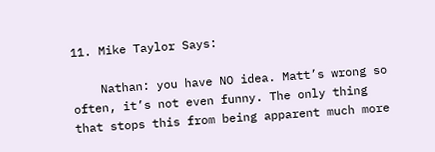11. Mike Taylor Says:

    Nathan: you have NO idea. Matt’s wrong so often, it’s not even funny. The only thing that stops this from being apparent much more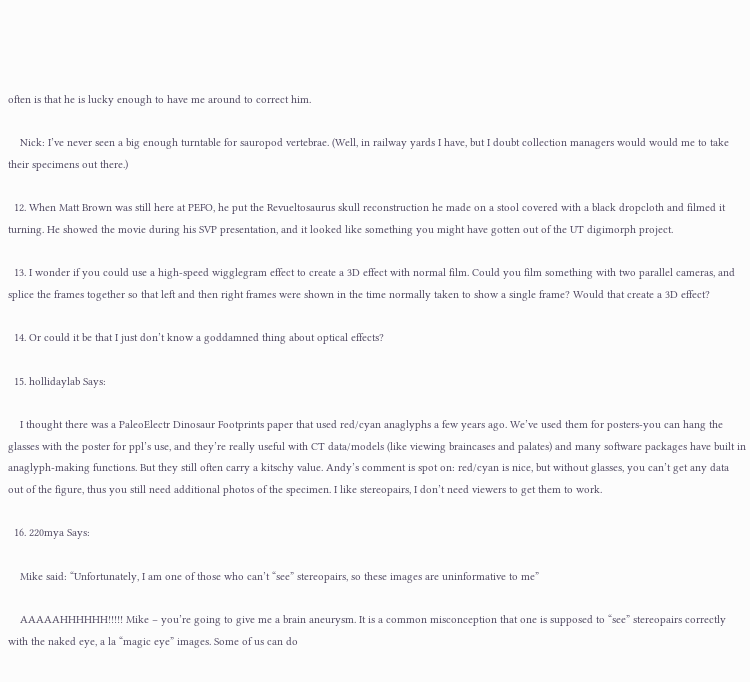often is that he is lucky enough to have me around to correct him.

    Nick: I’ve never seen a big enough turntable for sauropod vertebrae. (Well, in railway yards I have, but I doubt collection managers would would me to take their specimens out there.)

  12. When Matt Brown was still here at PEFO, he put the Revueltosaurus skull reconstruction he made on a stool covered with a black dropcloth and filmed it turning. He showed the movie during his SVP presentation, and it looked like something you might have gotten out of the UT digimorph project.

  13. I wonder if you could use a high-speed wigglegram effect to create a 3D effect with normal film. Could you film something with two parallel cameras, and splice the frames together so that left and then right frames were shown in the time normally taken to show a single frame? Would that create a 3D effect?

  14. Or could it be that I just don’t know a goddamned thing about optical effects?

  15. hollidaylab Says:

    I thought there was a PaleoElectr Dinosaur Footprints paper that used red/cyan anaglyphs a few years ago. We’ve used them for posters-you can hang the glasses with the poster for ppl’s use, and they’re really useful with CT data/models (like viewing braincases and palates) and many software packages have built in anaglyph-making functions. But they still often carry a kitschy value. Andy’s comment is spot on: red/cyan is nice, but without glasses, you can’t get any data out of the figure, thus you still need additional photos of the specimen. I like stereopairs, I don’t need viewers to get them to work.

  16. 220mya Says:

    Mike said: “Unfortunately, I am one of those who can’t “see” stereopairs, so these images are uninformative to me”

    AAAAAHHHHHH!!!!! Mike – you’re going to give me a brain aneurysm. It is a common misconception that one is supposed to “see” stereopairs correctly with the naked eye, a la “magic eye” images. Some of us can do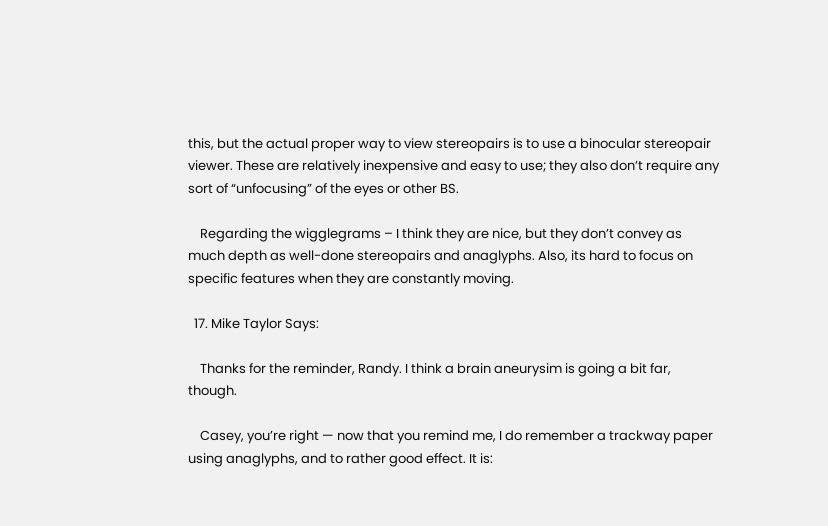this, but the actual proper way to view stereopairs is to use a binocular stereopair viewer. These are relatively inexpensive and easy to use; they also don’t require any sort of “unfocusing” of the eyes or other BS.

    Regarding the wigglegrams – I think they are nice, but they don’t convey as much depth as well-done stereopairs and anaglyphs. Also, its hard to focus on specific features when they are constantly moving.

  17. Mike Taylor Says:

    Thanks for the reminder, Randy. I think a brain aneurysim is going a bit far, though.

    Casey, you’re right — now that you remind me, I do remember a trackway paper using anaglyphs, and to rather good effect. It is: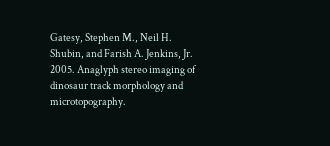Gatesy, Stephen M., Neil H. Shubin, and Farish A. Jenkins, Jr. 2005. Anaglyph stereo imaging of dinosaur track morphology and microtopography.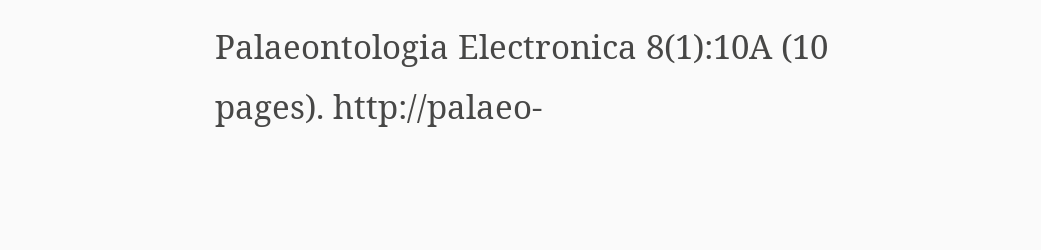Palaeontologia Electronica 8(1):10A (10 pages). http://palaeo-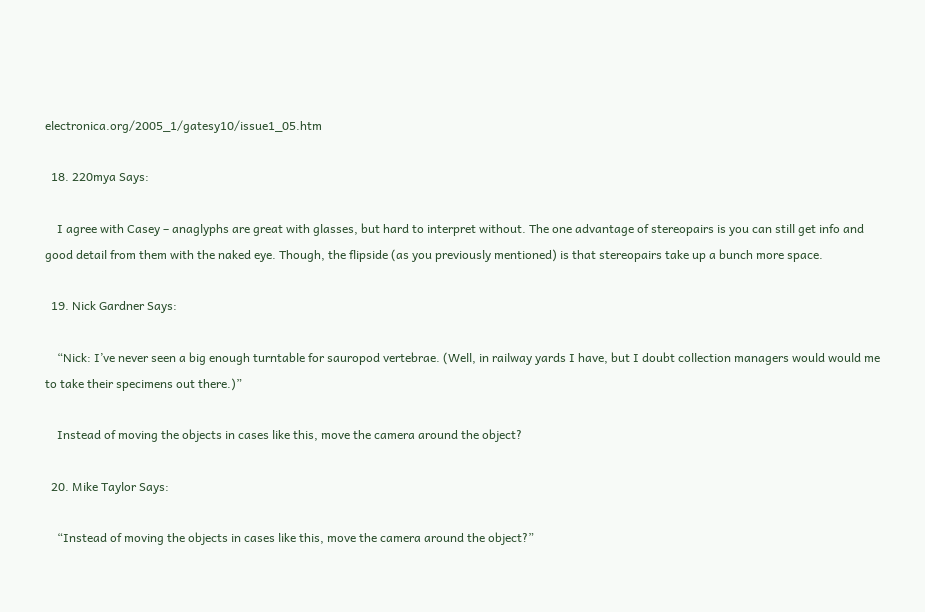electronica.org/2005_1/gatesy10/issue1_05.htm

  18. 220mya Says:

    I agree with Casey – anaglyphs are great with glasses, but hard to interpret without. The one advantage of stereopairs is you can still get info and good detail from them with the naked eye. Though, the flipside (as you previously mentioned) is that stereopairs take up a bunch more space.

  19. Nick Gardner Says:

    “Nick: I’ve never seen a big enough turntable for sauropod vertebrae. (Well, in railway yards I have, but I doubt collection managers would would me to take their specimens out there.)”

    Instead of moving the objects in cases like this, move the camera around the object?

  20. Mike Taylor Says:

    “Instead of moving the objects in cases like this, move the camera around the object?”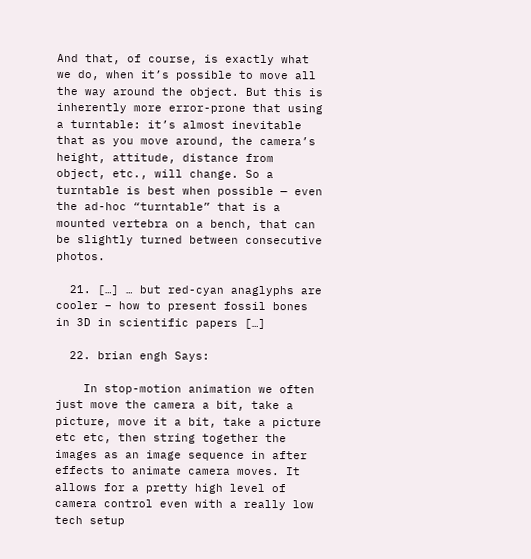And that, of course, is exactly what we do, when it’s possible to move all the way around the object. But this is inherently more error-prone that using a turntable: it’s almost inevitable that as you move around, the camera’s height, attitude, distance from object, etc., will change. So a turntable is best when possible — even the ad-hoc “turntable” that is a mounted vertebra on a bench, that can be slightly turned between consecutive photos.

  21. […] … but red-cyan anaglyphs are cooler – how to present fossil bones in 3D in scientific papers […]

  22. brian engh Says:

    In stop-motion animation we often just move the camera a bit, take a picture, move it a bit, take a picture etc etc, then string together the images as an image sequence in after effects to animate camera moves. It allows for a pretty high level of camera control even with a really low tech setup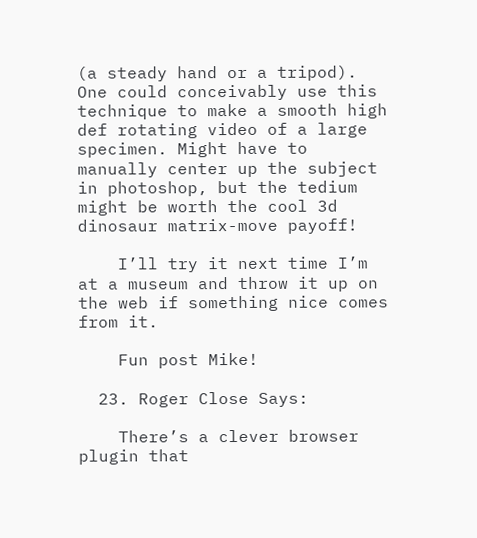(a steady hand or a tripod). One could conceivably use this technique to make a smooth high def rotating video of a large specimen. Might have to manually center up the subject in photoshop, but the tedium might be worth the cool 3d dinosaur matrix-move payoff!

    I’ll try it next time I’m at a museum and throw it up on the web if something nice comes from it.

    Fun post Mike!

  23. Roger Close Says:

    There’s a clever browser plugin that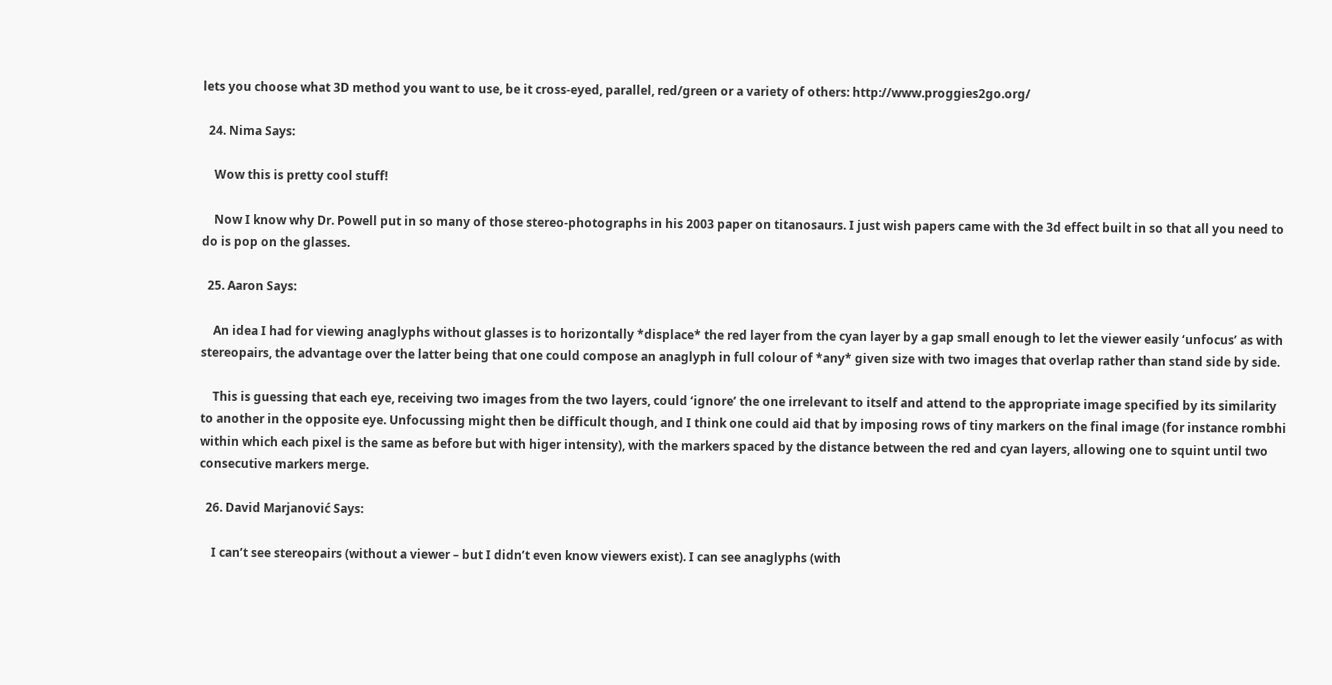lets you choose what 3D method you want to use, be it cross-eyed, parallel, red/green or a variety of others: http://www.proggies2go.org/

  24. Nima Says:

    Wow this is pretty cool stuff!

    Now I know why Dr. Powell put in so many of those stereo-photographs in his 2003 paper on titanosaurs. I just wish papers came with the 3d effect built in so that all you need to do is pop on the glasses.

  25. Aaron Says:

    An idea I had for viewing anaglyphs without glasses is to horizontally *displace* the red layer from the cyan layer by a gap small enough to let the viewer easily ‘unfocus’ as with stereopairs, the advantage over the latter being that one could compose an anaglyph in full colour of *any* given size with two images that overlap rather than stand side by side.

    This is guessing that each eye, receiving two images from the two layers, could ‘ignore’ the one irrelevant to itself and attend to the appropriate image specified by its similarity to another in the opposite eye. Unfocussing might then be difficult though, and I think one could aid that by imposing rows of tiny markers on the final image (for instance rombhi within which each pixel is the same as before but with higer intensity), with the markers spaced by the distance between the red and cyan layers, allowing one to squint until two consecutive markers merge.

  26. David Marjanović Says:

    I can’t see stereopairs (without a viewer – but I didn’t even know viewers exist). I can see anaglyphs (with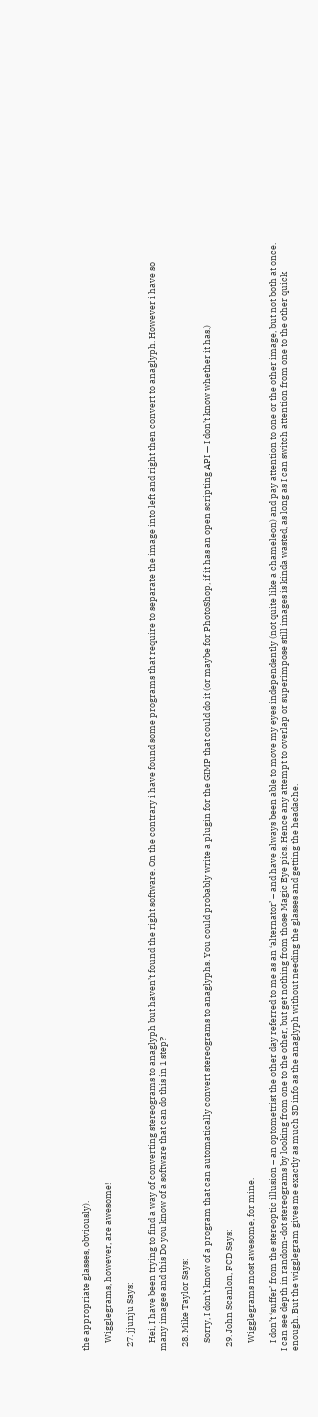the appropriate glasses, obviously).

    Wigglegrams, however, are awesome!

  27. jjunju Says:

    Hei, I have been trying to find a way of converting stereograms to anaglyph but haven’t found the right software. On the contrary i have found some programs that require to separate the image into left and right then convert to anaglyph. However i have so many images and this Do you know of a software that can do this in 1 step?

  28. Mike Taylor Says:

    Sorry, I don’t know of a program that can automatically convert stereograms to anaglyphs. You could probably write a plugin for the GIMP that could do it (or maybe for PhotoShop, if it has an open scripting API — I don’t know whether it has.)

  29. John Scanlon, FCD Says:

    Wigglegrams most awesome, for mine.

    I don’t ‘suffer’ from the stereoptic illusion – an optometrist the other day referred to me as an ‘alternator’ – and have always been able to move my eyes independently (not quite like a chameleon) and pay attention to one or the other image, but not both at once. I can see depth in random-dot stereograms by looking from one to the other, but get nothing from those Magic Eye pics. Hence any attempt to overlap or superimpose still images is kinda wasted, as long as I can switch attention from one to the other quick enough. But the wigglegram gives me exactly as much 3D info as the anaglyph without needing the glasses and getting the headache.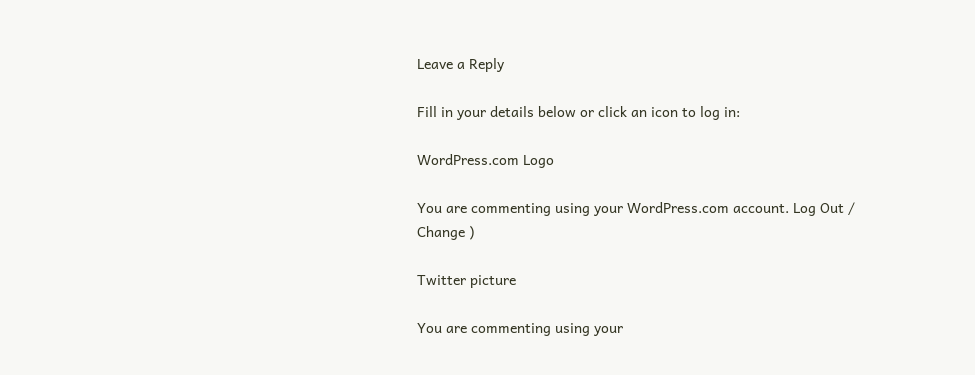Leave a Reply

Fill in your details below or click an icon to log in:

WordPress.com Logo

You are commenting using your WordPress.com account. Log Out /  Change )

Twitter picture

You are commenting using your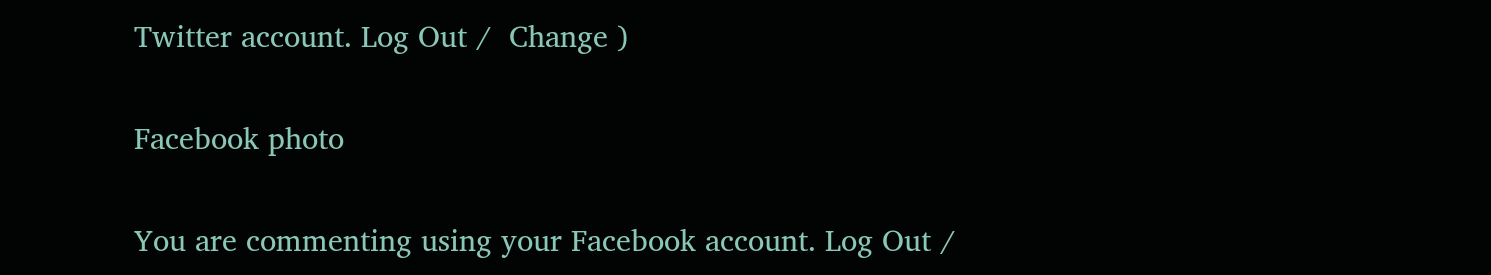Twitter account. Log Out /  Change )

Facebook photo

You are commenting using your Facebook account. Log Out /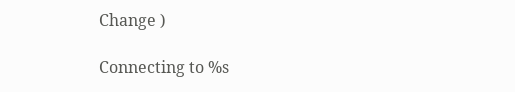Change )

Connecting to %s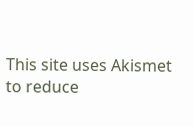This site uses Akismet to reduce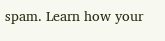spam. Learn how your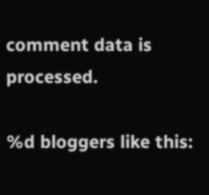comment data is processed.

%d bloggers like this: